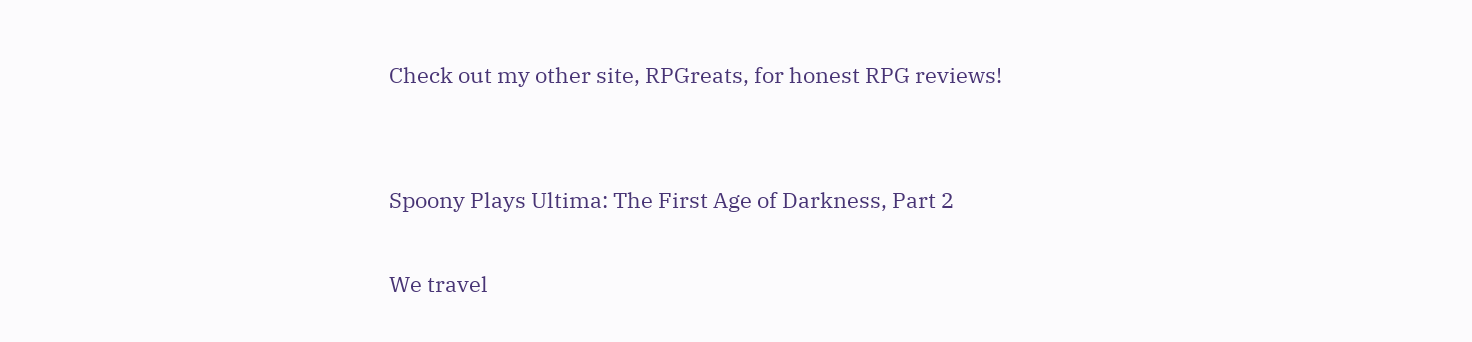Check out my other site, RPGreats, for honest RPG reviews!


Spoony Plays Ultima: The First Age of Darkness, Part 2

We travel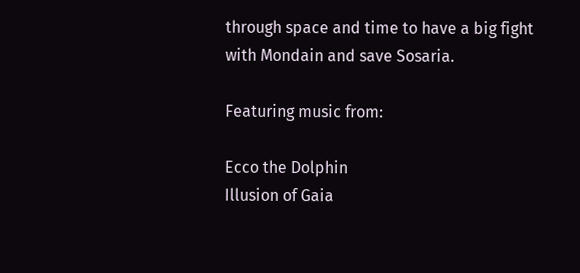through space and time to have a big fight with Mondain and save Sosaria.

Featuring music from:

Ecco the Dolphin
Illusion of Gaia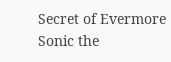Secret of Evermore
Sonic the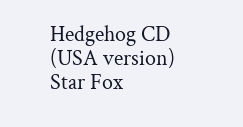Hedgehog CD (USA version)
Star Fox